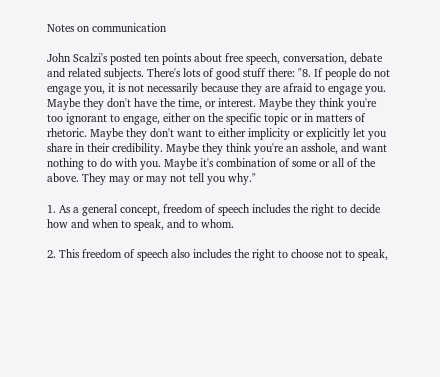Notes on communication

John Scalzi's posted ten points about free speech, conversation, debate and related subjects. There's lots of good stuff there: "8. If people do not engage you, it is not necessarily because they are afraid to engage you. Maybe they don't have the time, or interest. Maybe they think you're too ignorant to engage, either on the specific topic or in matters of rhetoric. Maybe they don't want to either implicity or explicitly let you share in their credibility. Maybe they think you're an asshole, and want nothing to do with you. Maybe it's combination of some or all of the above. They may or may not tell you why."

1. As a general concept, freedom of speech includes the right to decide how and when to speak, and to whom.

2. This freedom of speech also includes the right to choose not to speak,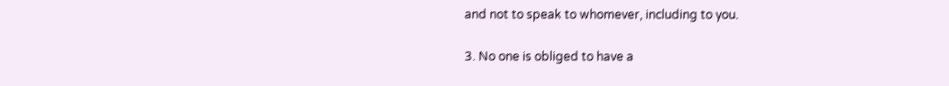and not to speak to whomever, including to you.

3. No one is obliged to have a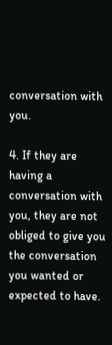conversation with you.

4. If they are having a conversation with you, they are not obliged to give you the conversation you wanted or expected to have.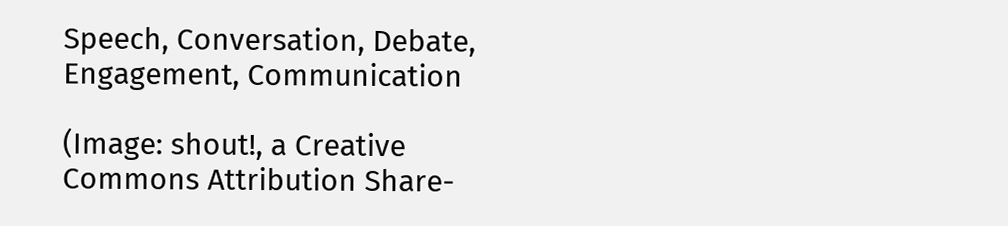Speech, Conversation, Debate, Engagement, Communication

(Image: shout!, a Creative Commons Attribution Share-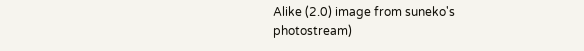Alike (2.0) image from suneko's photostream)